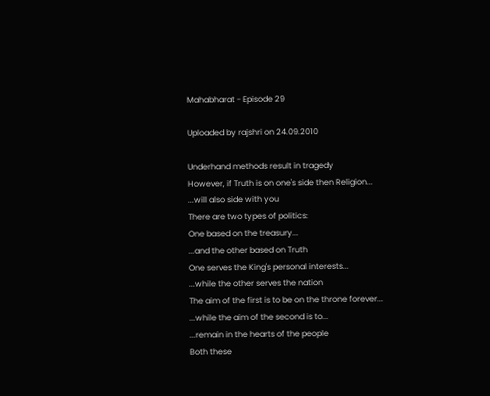Mahabharat - Episode 29

Uploaded by rajshri on 24.09.2010

Underhand methods result in tragedy
However, if Truth is on one's side then Religion...
...will also side with you
There are two types of politics:
One based on the treasury...
...and the other based on Truth
One serves the King's personal interests...
...while the other serves the nation
The aim of the first is to be on the throne forever...
...while the aim of the second is to...
...remain in the hearts of the people
Both these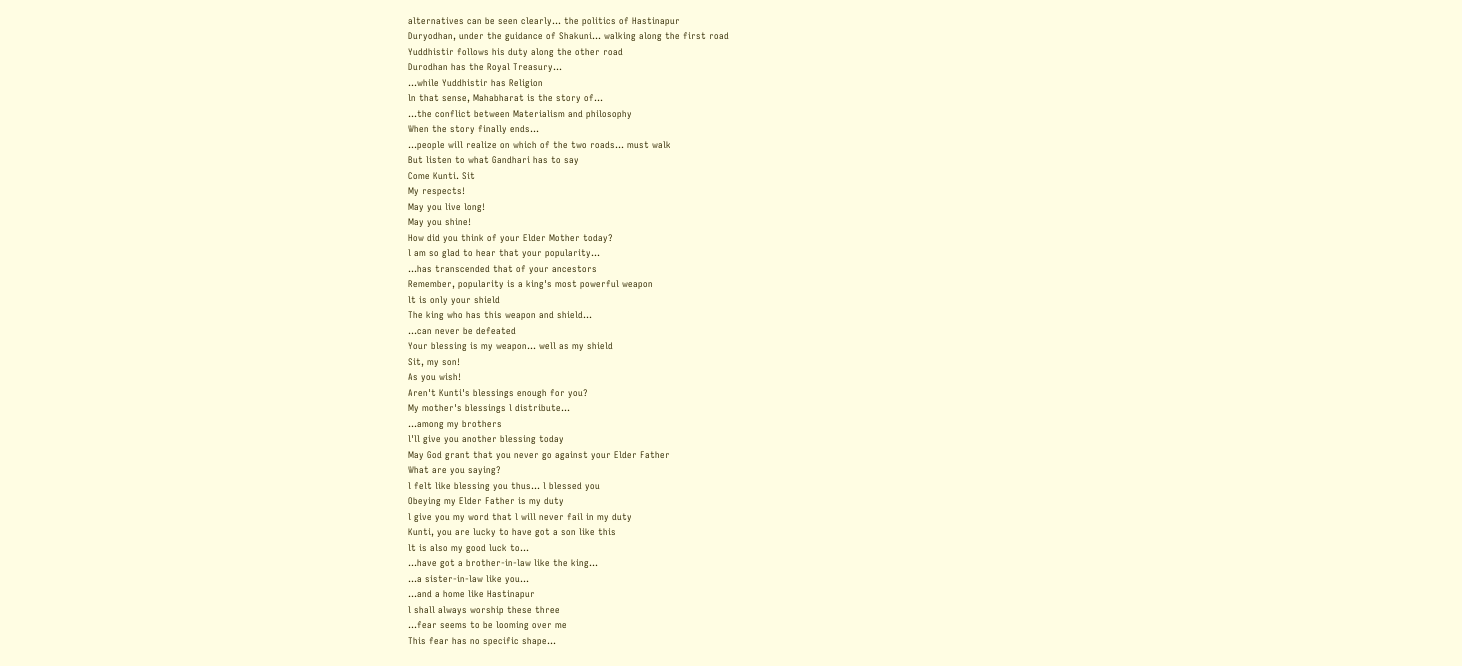alternatives can be seen clearly... the politics of Hastinapur
Duryodhan, under the guidance of Shakuni... walking along the first road
Yuddhistir follows his duty along the other road
Durodhan has the Royal Treasury...
...while Yuddhistir has Religion
ln that sense, Mahabharat is the story of...
...the conflict between Materialism and philosophy
When the story finally ends...
...people will realize on which of the two roads... must walk
But listen to what Gandhari has to say
Come Kunti. Sit
My respects!
May you live long!
May you shine!
How did you think of your Elder Mother today?
l am so glad to hear that your popularity...
...has transcended that of your ancestors
Remember, popularity is a king's most powerful weapon
lt is only your shield
The king who has this weapon and shield...
...can never be defeated
Your blessing is my weapon... well as my shield
Sit, my son!
As you wish!
Aren't Kunti's blessings enough for you?
My mother's blessings l distribute...
...among my brothers
l'll give you another blessing today
May God grant that you never go against your Elder Father
What are you saying?
l felt like blessing you thus... l blessed you
Obeying my Elder Father is my duty
l give you my word that l will never fail in my duty
Kunti, you are lucky to have got a son like this
lt is also my good luck to...
...have got a brother-in-law like the king...
...a sister-in-law like you...
...and a home like Hastinapur
l shall always worship these three
...fear seems to be looming over me
This fear has no specific shape...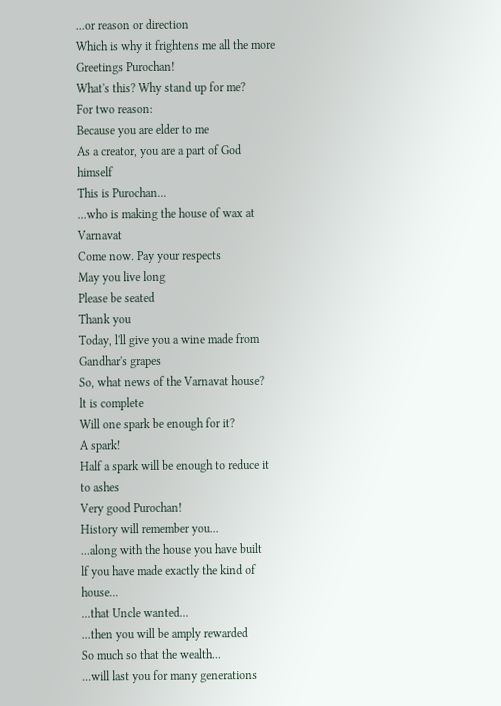...or reason or direction
Which is why it frightens me all the more
Greetings Purochan!
What's this? Why stand up for me?
For two reason:
Because you are elder to me
As a creator, you are a part of God himself
This is Purochan...
...who is making the house of wax at Varnavat
Come now. Pay your respects
May you live long
Please be seated
Thank you
Today, l'll give you a wine made from Gandhar's grapes
So, what news of the Varnavat house?
lt is complete
Will one spark be enough for it?
A spark!
Half a spark will be enough to reduce it to ashes
Very good Purochan!
History will remember you...
...along with the house you have built
lf you have made exactly the kind of house...
...that Uncle wanted...
...then you will be amply rewarded
So much so that the wealth...
...will last you for many generations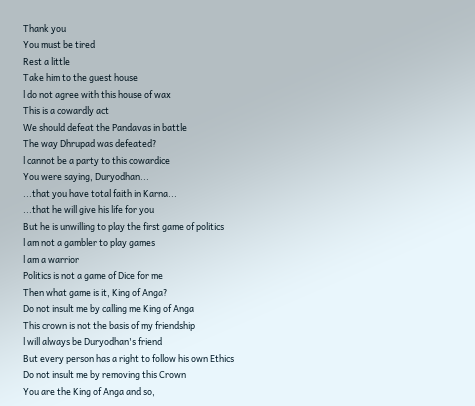Thank you
You must be tired
Rest a little
Take him to the guest house
l do not agree with this house of wax
This is a cowardly act
We should defeat the Pandavas in battle
The way Dhrupad was defeated?
l cannot be a party to this cowardice
You were saying, Duryodhan...
...that you have total faith in Karna...
...that he will give his life for you
But he is unwilling to play the first game of politics
l am not a gambler to play games
l am a warrior
Politics is not a game of Dice for me
Then what game is it, King of Anga?
Do not insult me by calling me King of Anga
This crown is not the basis of my friendship
l will always be Duryodhan's friend
But every person has a right to follow his own Ethics
Do not insult me by removing this Crown
You are the King of Anga and so,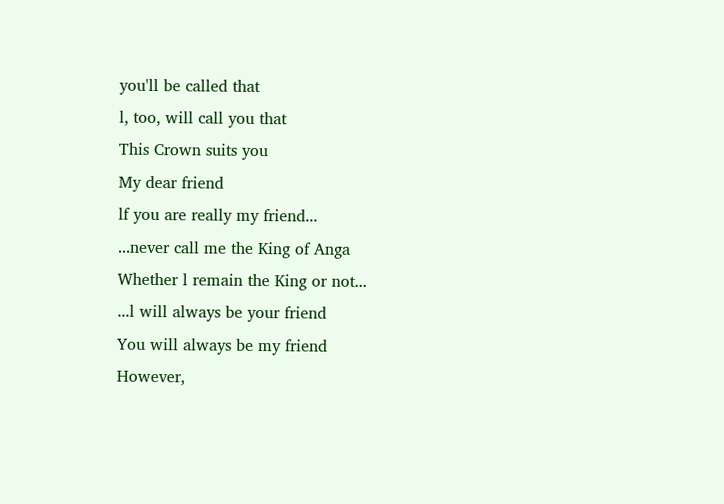you'll be called that
l, too, will call you that
This Crown suits you
My dear friend
lf you are really my friend...
...never call me the King of Anga
Whether l remain the King or not...
...l will always be your friend
You will always be my friend
However,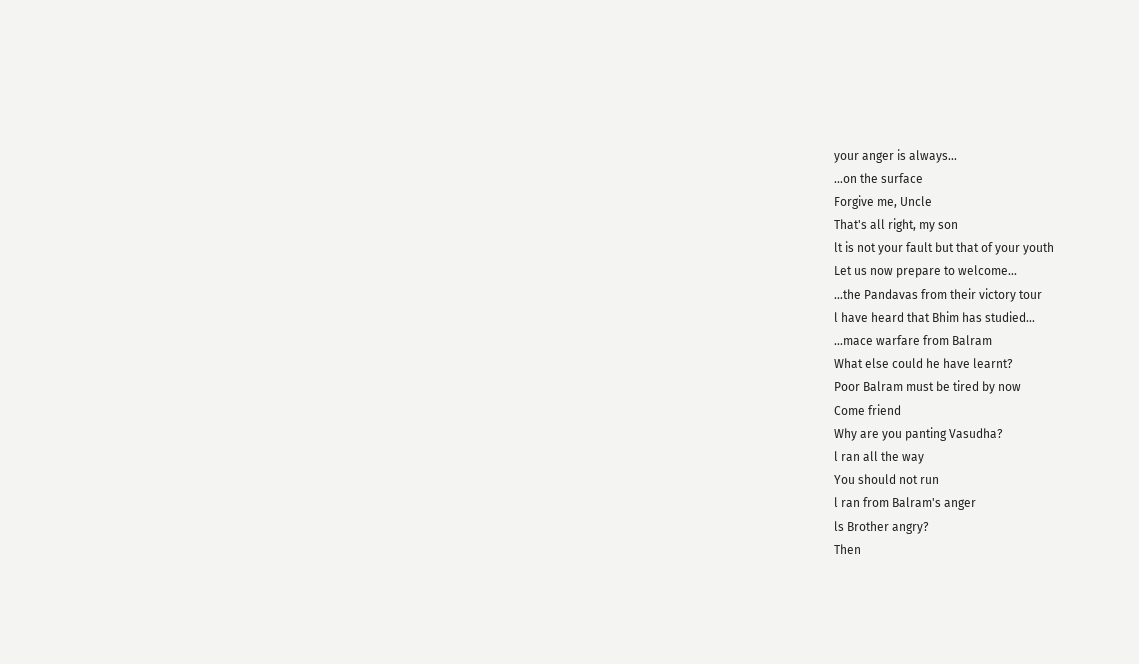your anger is always...
...on the surface
Forgive me, Uncle
That's all right, my son
lt is not your fault but that of your youth
Let us now prepare to welcome...
...the Pandavas from their victory tour
l have heard that Bhim has studied...
...mace warfare from Balram
What else could he have learnt?
Poor Balram must be tired by now
Come friend
Why are you panting Vasudha?
l ran all the way
You should not run
l ran from Balram's anger
ls Brother angry?
Then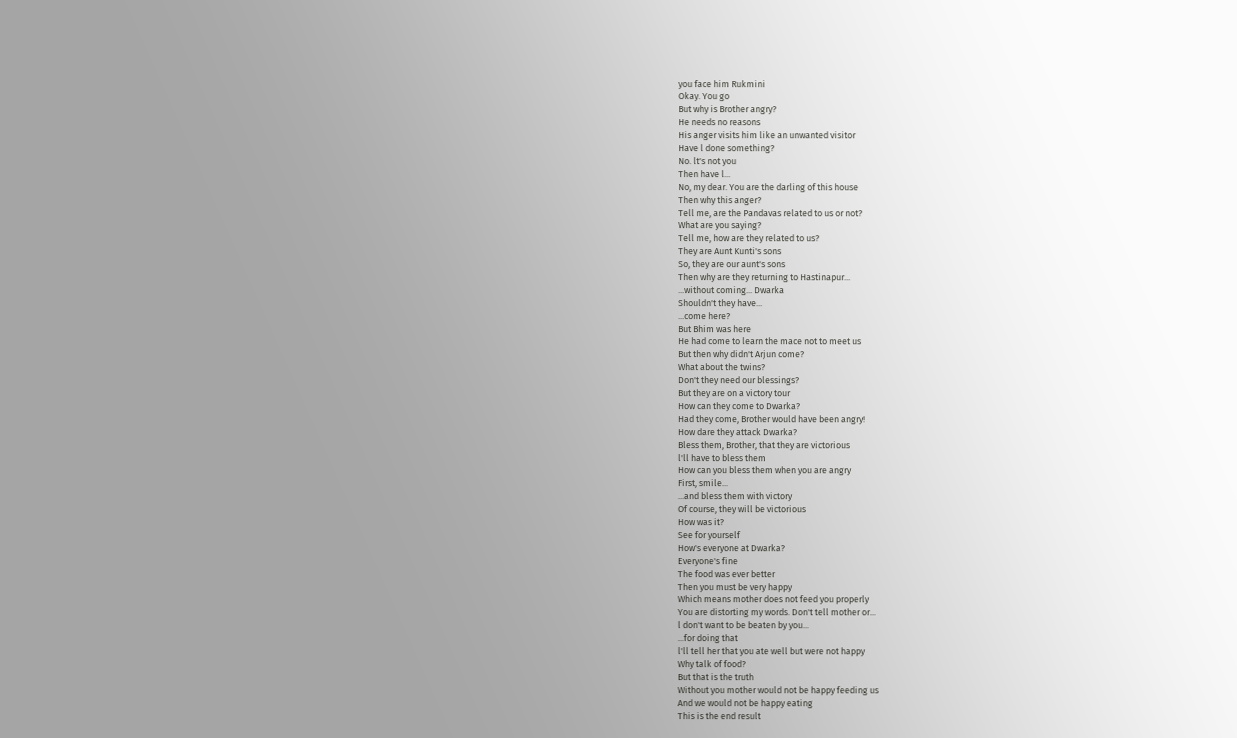you face him Rukmini
Okay. You go
But why is Brother angry?
He needs no reasons
His anger visits him like an unwanted visitor
Have l done something?
No. lt's not you
Then have l...
No, my dear. You are the darling of this house
Then why this anger?
Tell me, are the Pandavas related to us or not?
What are you saying?
Tell me, how are they related to us?
They are Aunt Kunti's sons
So, they are our aunt's sons
Then why are they returning to Hastinapur...
...without coming... Dwarka
Shouldn't they have...
...come here?
But Bhim was here
He had come to learn the mace not to meet us
But then why didn't Arjun come?
What about the twins?
Don't they need our blessings?
But they are on a victory tour
How can they come to Dwarka?
Had they come, Brother would have been angry!
How dare they attack Dwarka?
Bless them, Brother, that they are victorious
l'll have to bless them
How can you bless them when you are angry
First, smile...
...and bless them with victory
Of course, they will be victorious
How was it?
See for yourself
How's everyone at Dwarka?
Everyone's fine
The food was ever better
Then you must be very happy
Which means mother does not feed you properly
You are distorting my words. Don't tell mother or...
l don't want to be beaten by you...
...for doing that
l'll tell her that you ate well but were not happy
Why talk of food?
But that is the truth
Without you mother would not be happy feeding us
And we would not be happy eating
This is the end result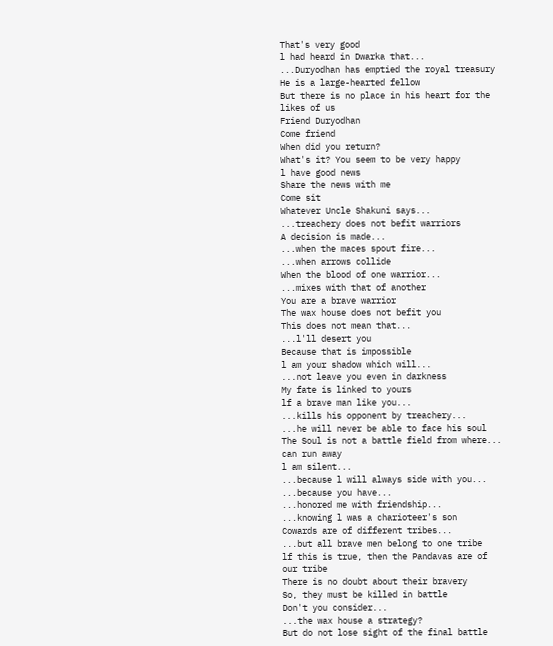That's very good
l had heard in Dwarka that...
...Duryodhan has emptied the royal treasury
He is a large-hearted fellow
But there is no place in his heart for the likes of us
Friend Duryodhan
Come friend
When did you return?
What's it? You seem to be very happy
l have good news
Share the news with me
Come sit
Whatever Uncle Shakuni says...
...treachery does not befit warriors
A decision is made...
...when the maces spout fire...
...when arrows collide
When the blood of one warrior...
...mixes with that of another
You are a brave warrior
The wax house does not befit you
This does not mean that...
...l'll desert you
Because that is impossible
l am your shadow which will...
...not leave you even in darkness
My fate is linked to yours
lf a brave man like you...
...kills his opponent by treachery...
...he will never be able to face his soul
The Soul is not a battle field from where... can run away
l am silent...
...because l will always side with you...
...because you have...
...honored me with friendship...
...knowing l was a charioteer's son
Cowards are of different tribes...
...but all brave men belong to one tribe
lf this is true, then the Pandavas are of our tribe
There is no doubt about their bravery
So, they must be killed in battle
Don't you consider...
...the wax house a strategy?
But do not lose sight of the final battle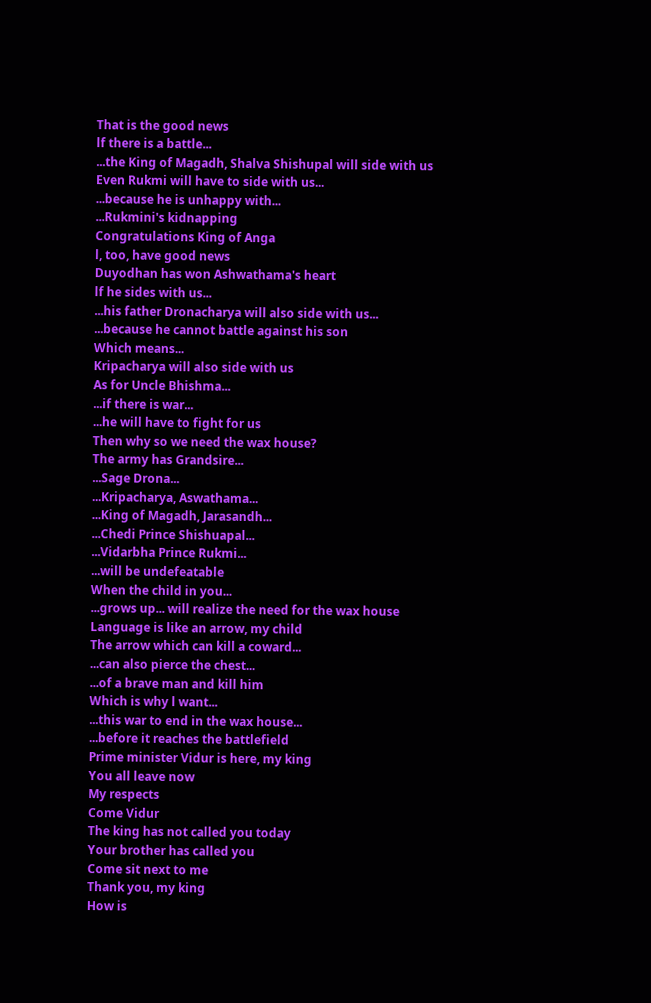That is the good news
lf there is a battle...
...the King of Magadh, Shalva Shishupal will side with us
Even Rukmi will have to side with us...
...because he is unhappy with...
...Rukmini's kidnapping
Congratulations King of Anga
l, too, have good news
Duyodhan has won Ashwathama's heart
lf he sides with us...
...his father Dronacharya will also side with us...
...because he cannot battle against his son
Which means...
Kripacharya will also side with us
As for Uncle Bhishma...
...if there is war...
...he will have to fight for us
Then why so we need the wax house?
The army has Grandsire...
...Sage Drona...
...Kripacharya, Aswathama...
...King of Magadh, Jarasandh...
...Chedi Prince Shishuapal...
...Vidarbha Prince Rukmi...
...will be undefeatable
When the child in you...
...grows up... will realize the need for the wax house
Language is like an arrow, my child
The arrow which can kill a coward...
...can also pierce the chest...
...of a brave man and kill him
Which is why l want...
...this war to end in the wax house...
...before it reaches the battlefield
Prime minister Vidur is here, my king
You all leave now
My respects
Come Vidur
The king has not called you today
Your brother has called you
Come sit next to me
Thank you, my king
How is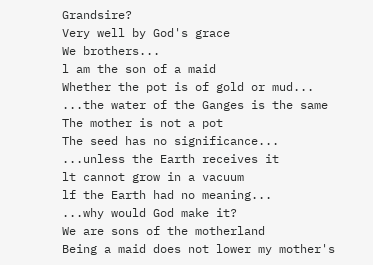Grandsire?
Very well by God's grace
We brothers...
l am the son of a maid
Whether the pot is of gold or mud...
...the water of the Ganges is the same
The mother is not a pot
The seed has no significance...
...unless the Earth receives it
lt cannot grow in a vacuum
lf the Earth had no meaning...
...why would God make it?
We are sons of the motherland
Being a maid does not lower my mother's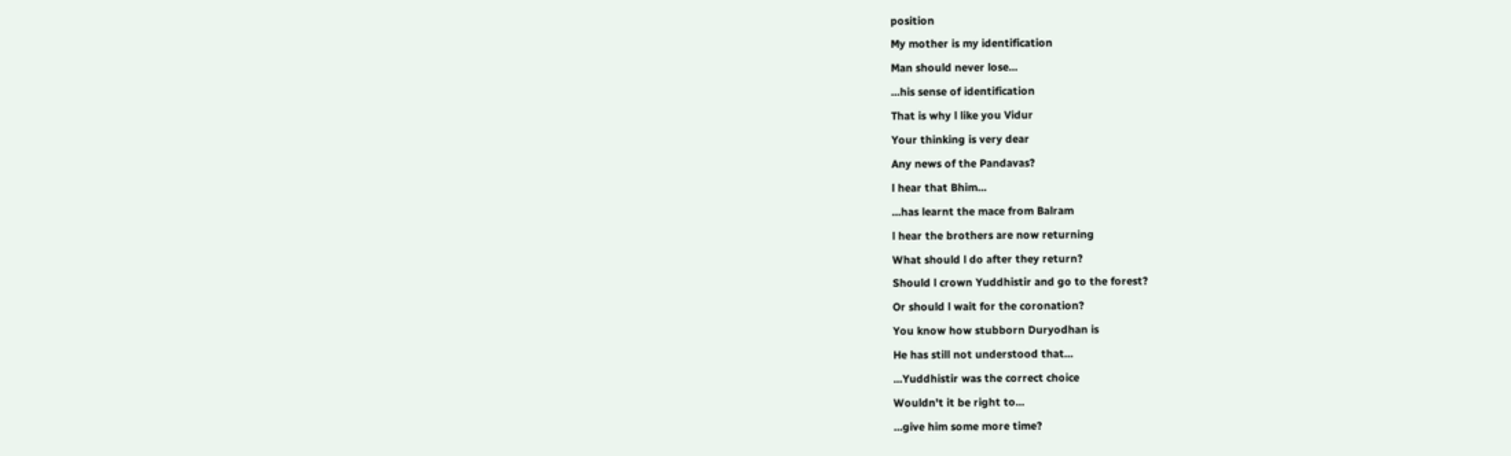position
My mother is my identification
Man should never lose...
...his sense of identification
That is why l like you Vidur
Your thinking is very dear
Any news of the Pandavas?
l hear that Bhim...
...has learnt the mace from Balram
l hear the brothers are now returning
What should l do after they return?
Should l crown Yuddhistir and go to the forest?
Or should l wait for the coronation?
You know how stubborn Duryodhan is
He has still not understood that...
...Yuddhistir was the correct choice
Wouldn't it be right to...
...give him some more time?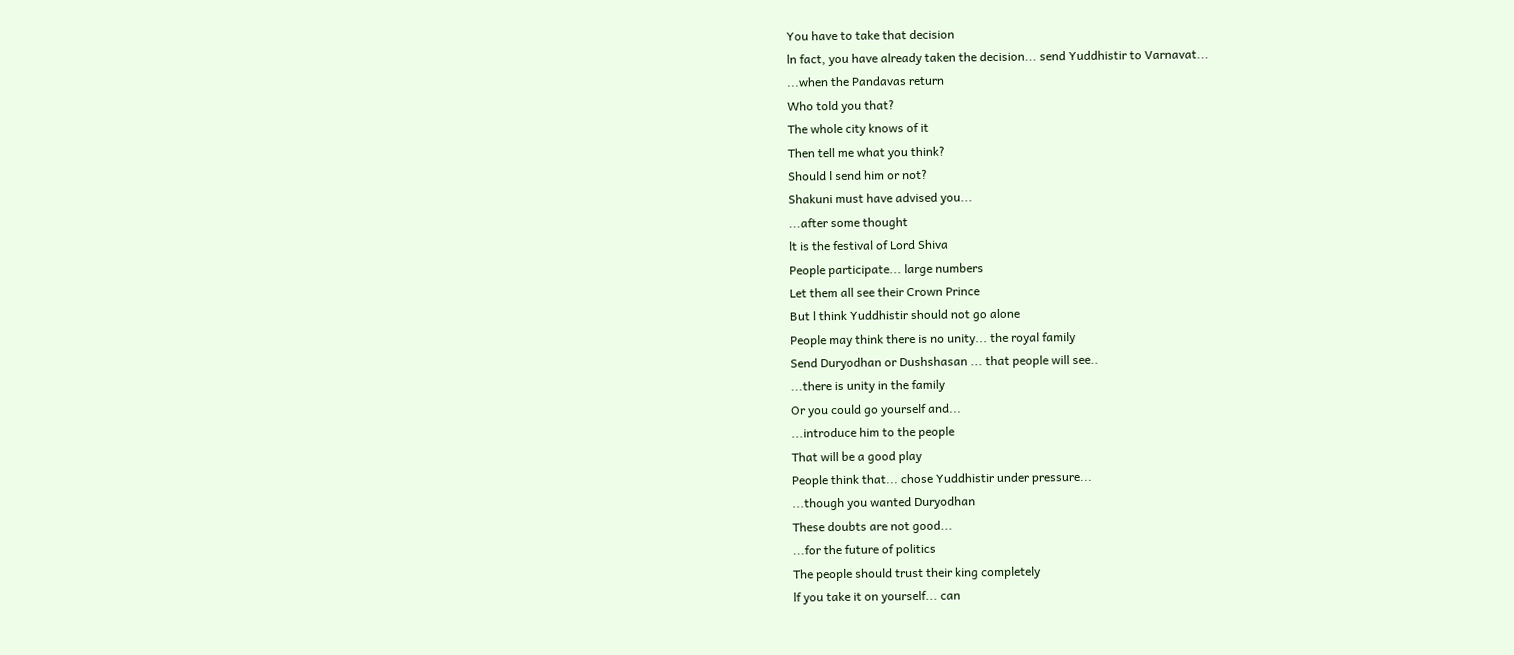You have to take that decision
ln fact, you have already taken the decision... send Yuddhistir to Varnavat...
...when the Pandavas return
Who told you that?
The whole city knows of it
Then tell me what you think?
Should l send him or not?
Shakuni must have advised you...
...after some thought
lt is the festival of Lord Shiva
People participate... large numbers
Let them all see their Crown Prince
But l think Yuddhistir should not go alone
People may think there is no unity... the royal family
Send Duryodhan or Dushshasan ... that people will see..
...there is unity in the family
Or you could go yourself and...
...introduce him to the people
That will be a good play
People think that... chose Yuddhistir under pressure...
...though you wanted Duryodhan
These doubts are not good...
...for the future of politics
The people should trust their king completely
lf you take it on yourself... can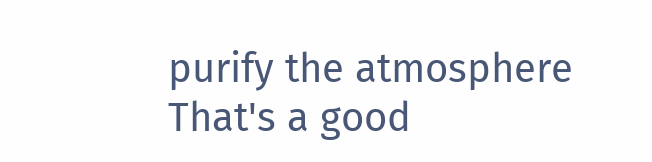purify the atmosphere
That's a good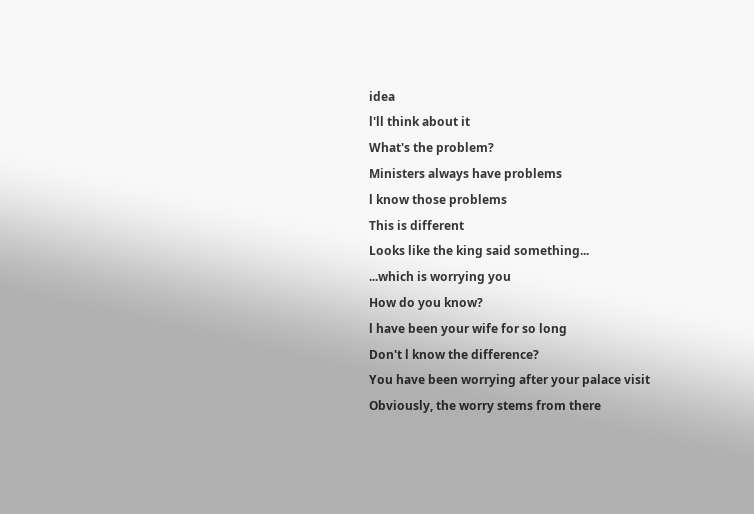idea
l'll think about it
What's the problem?
Ministers always have problems
l know those problems
This is different
Looks like the king said something...
...which is worrying you
How do you know?
l have been your wife for so long
Don't l know the difference?
You have been worrying after your palace visit
Obviously, the worry stems from there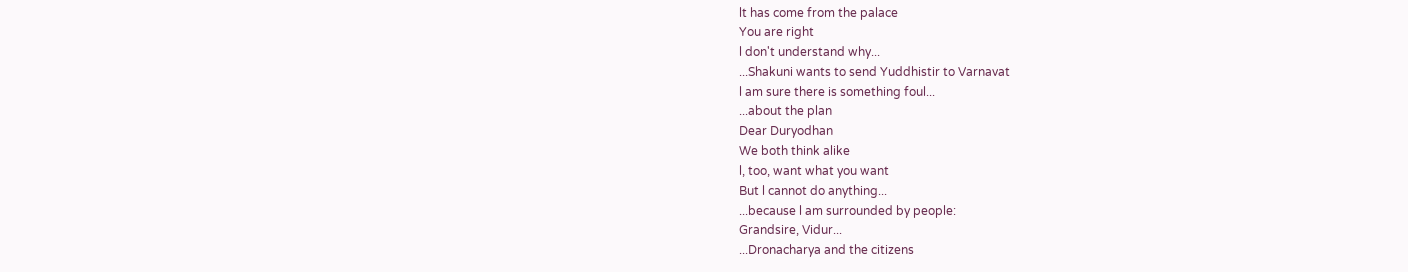lt has come from the palace
You are right
l don't understand why...
...Shakuni wants to send Yuddhistir to Varnavat
l am sure there is something foul...
...about the plan
Dear Duryodhan
We both think alike
l, too, want what you want
But l cannot do anything...
...because l am surrounded by people:
Grandsire, Vidur...
...Dronacharya and the citizens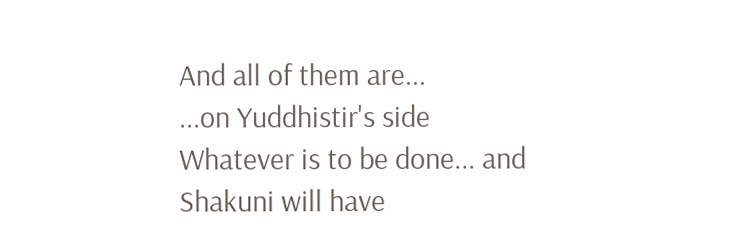And all of them are...
...on Yuddhistir's side
Whatever is to be done... and Shakuni will have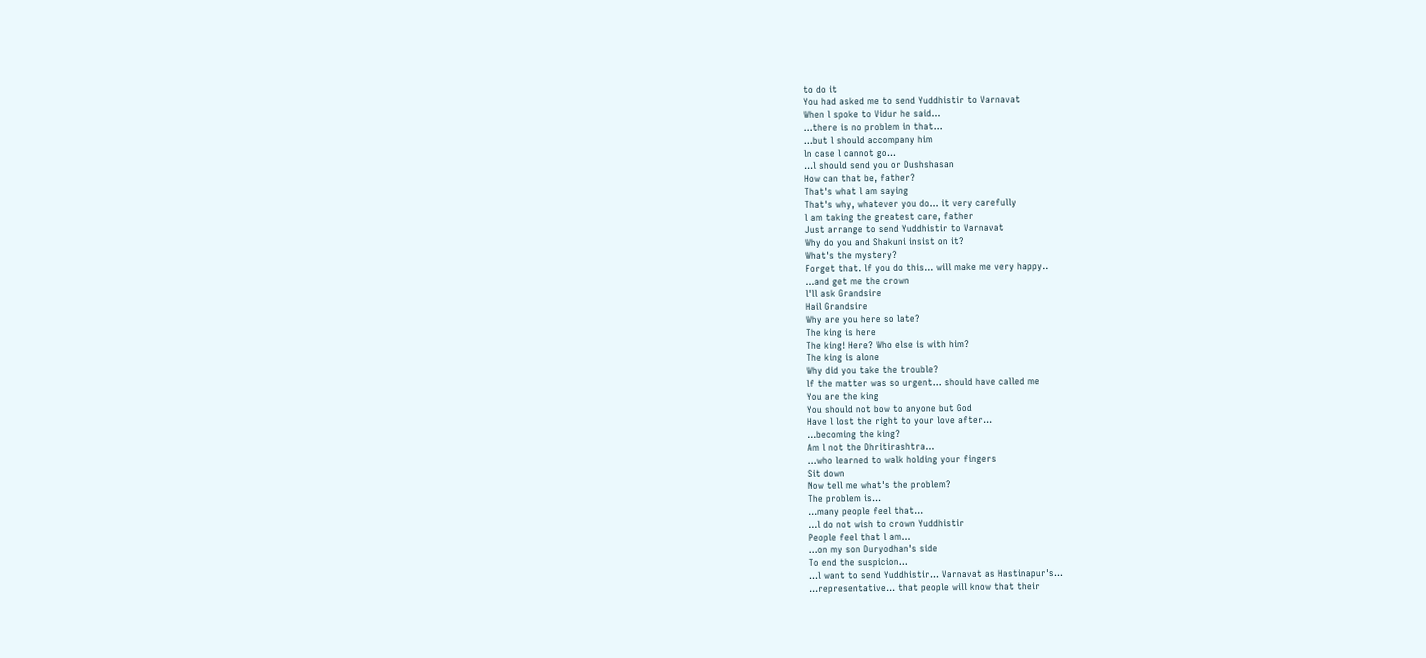to do it
You had asked me to send Yuddhistir to Varnavat
When l spoke to Vidur he said...
...there is no problem in that...
...but l should accompany him
ln case l cannot go...
...l should send you or Dushshasan
How can that be, father?
That's what l am saying
That's why, whatever you do... it very carefully
l am taking the greatest care, father
Just arrange to send Yuddhistir to Varnavat
Why do you and Shakuni insist on it?
What's the mystery?
Forget that. lf you do this... will make me very happy..
...and get me the crown
l'll ask Grandsire
Hail Grandsire
Why are you here so late?
The king is here
The king! Here? Who else is with him?
The king is alone
Why did you take the trouble?
lf the matter was so urgent... should have called me
You are the king
You should not bow to anyone but God
Have l lost the right to your love after...
...becoming the king?
Am l not the Dhritirashtra...
...who learned to walk holding your fingers
Sit down
Now tell me what's the problem?
The problem is...
...many people feel that...
...l do not wish to crown Yuddhistir
People feel that l am...
...on my son Duryodhan's side
To end the suspicion...
...l want to send Yuddhistir... Varnavat as Hastinapur's...
...representative... that people will know that their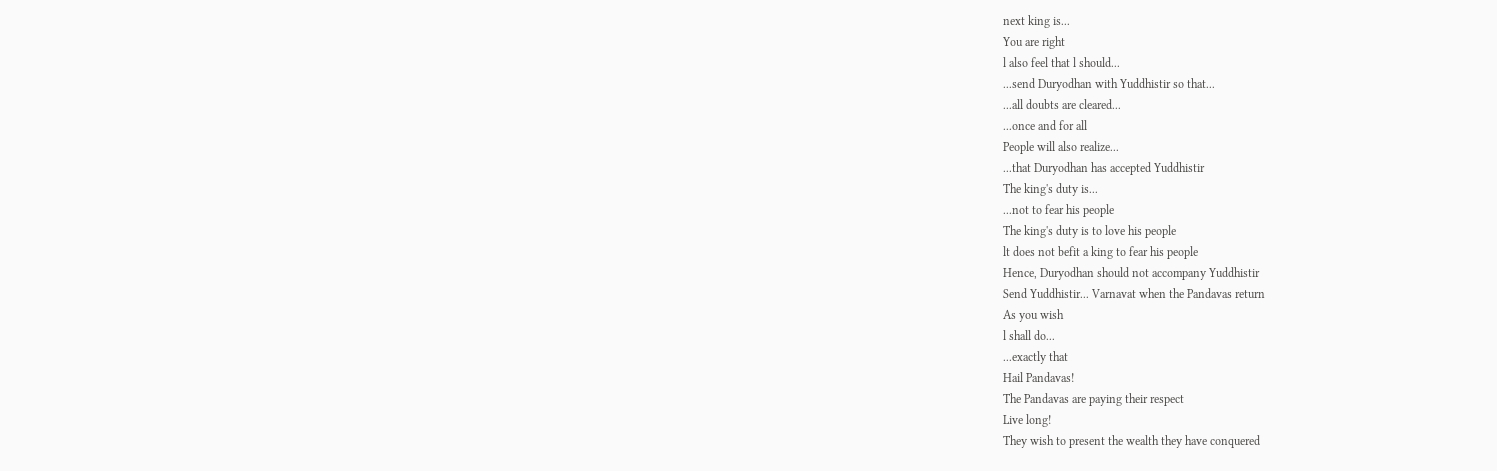next king is...
You are right
l also feel that l should...
...send Duryodhan with Yuddhistir so that...
...all doubts are cleared...
...once and for all
People will also realize...
...that Duryodhan has accepted Yuddhistir
The king's duty is...
...not to fear his people
The king's duty is to love his people
lt does not befit a king to fear his people
Hence, Duryodhan should not accompany Yuddhistir
Send Yuddhistir... Varnavat when the Pandavas return
As you wish
l shall do...
...exactly that
Hail Pandavas!
The Pandavas are paying their respect
Live long!
They wish to present the wealth they have conquered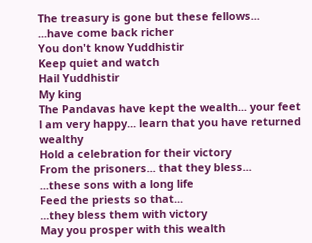The treasury is gone but these fellows...
...have come back richer
You don't know Yuddhistir
Keep quiet and watch
Hail Yuddhistir
My king
The Pandavas have kept the wealth... your feet
l am very happy... learn that you have returned wealthy
Hold a celebration for their victory
From the prisoners... that they bless...
...these sons with a long life
Feed the priests so that...
...they bless them with victory
May you prosper with this wealth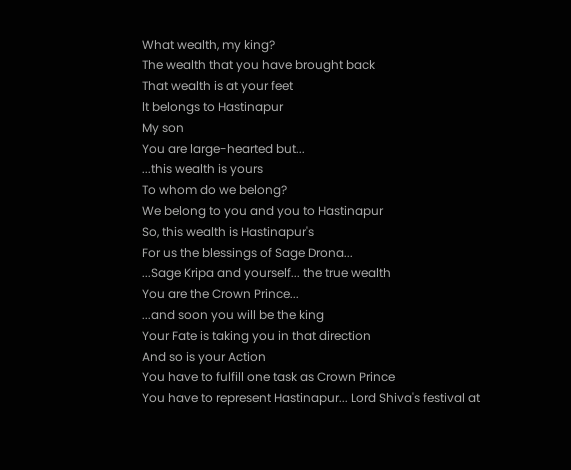What wealth, my king?
The wealth that you have brought back
That wealth is at your feet
lt belongs to Hastinapur
My son
You are large-hearted but...
...this wealth is yours
To whom do we belong?
We belong to you and you to Hastinapur
So, this wealth is Hastinapur's
For us the blessings of Sage Drona...
...Sage Kripa and yourself... the true wealth
You are the Crown Prince...
...and soon you will be the king
Your Fate is taking you in that direction
And so is your Action
You have to fulfill one task as Crown Prince
You have to represent Hastinapur... Lord Shiva's festival at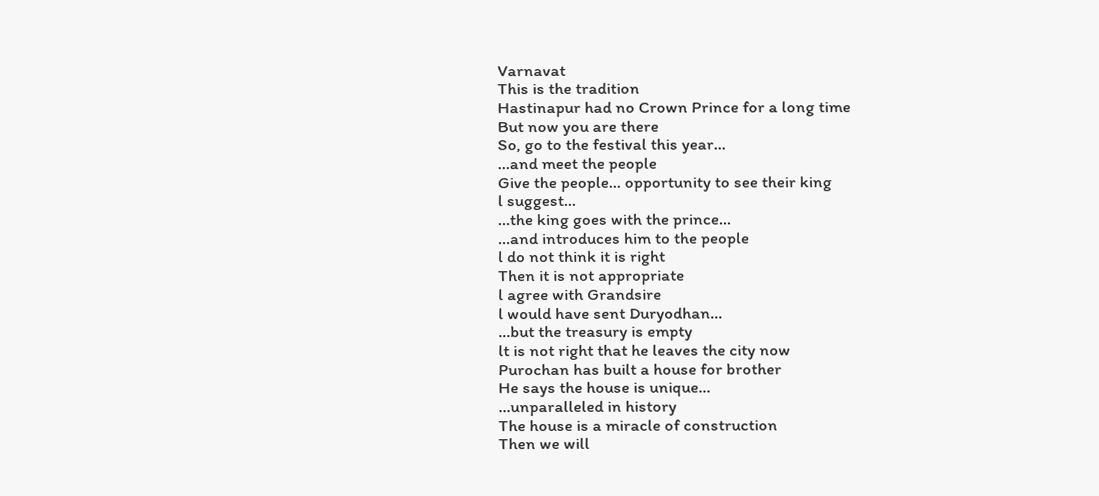Varnavat
This is the tradition
Hastinapur had no Crown Prince for a long time
But now you are there
So, go to the festival this year...
...and meet the people
Give the people... opportunity to see their king
l suggest...
...the king goes with the prince...
...and introduces him to the people
l do not think it is right
Then it is not appropriate
l agree with Grandsire
l would have sent Duryodhan...
...but the treasury is empty
lt is not right that he leaves the city now
Purochan has built a house for brother
He says the house is unique...
...unparalleled in history
The house is a miracle of construction
Then we will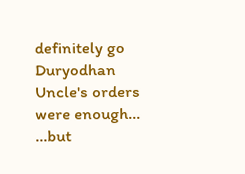definitely go Duryodhan
Uncle's orders were enough...
...but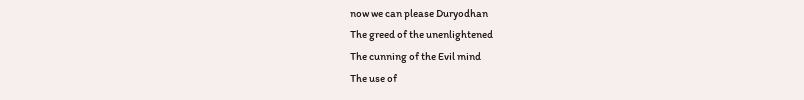now we can please Duryodhan
The greed of the unenlightened
The cunning of the Evil mind
The use of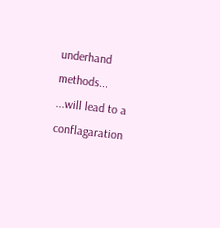underhand methods...
...will lead to a conflagaration